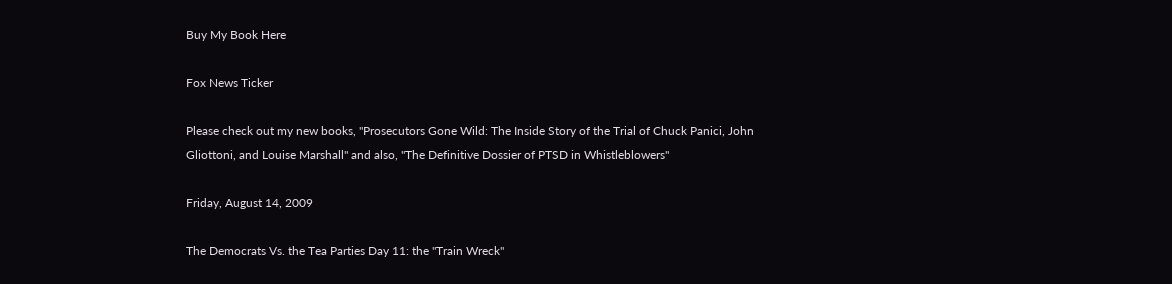Buy My Book Here

Fox News Ticker

Please check out my new books, "Prosecutors Gone Wild: The Inside Story of the Trial of Chuck Panici, John Gliottoni, and Louise Marshall" and also, "The Definitive Dossier of PTSD in Whistleblowers"

Friday, August 14, 2009

The Democrats Vs. the Tea Parties Day 11: the "Train Wreck"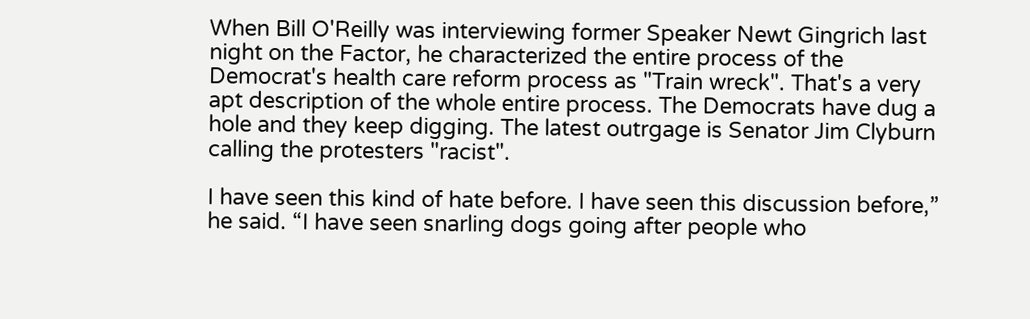When Bill O'Reilly was interviewing former Speaker Newt Gingrich last night on the Factor, he characterized the entire process of the Democrat's health care reform process as "Train wreck". That's a very apt description of the whole entire process. The Democrats have dug a hole and they keep digging. The latest outrgage is Senator Jim Clyburn calling the protesters "racist".

I have seen this kind of hate before. I have seen this discussion before,” he said. “I have seen snarling dogs going after people who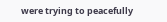were trying to peacefully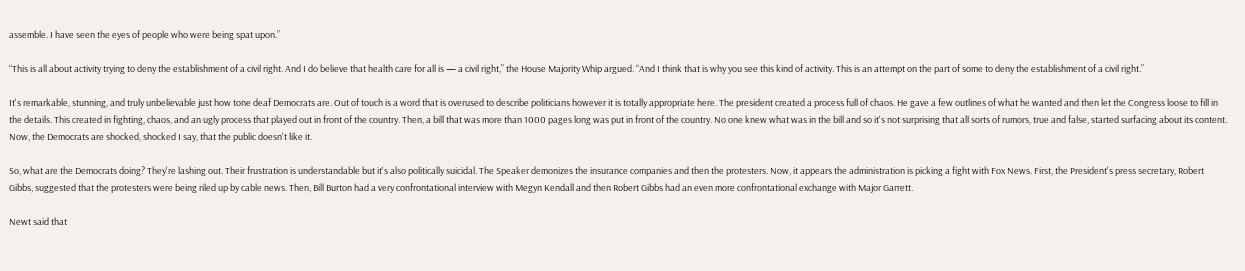assemble. I have seen the eyes of people who were being spat upon.”

“This is all about activity trying to deny the establishment of a civil right. And I do believe that health care for all is — a civil right,” the House Majority Whip argued. “And I think that is why you see this kind of activity. This is an attempt on the part of some to deny the establishment of a civil right.”

It's remarkable, stunning, and truly unbelievable just how tone deaf Democrats are. Out of touch is a word that is overused to describe politicians however it is totally appropriate here. The president created a process full of chaos. He gave a few outlines of what he wanted and then let the Congress loose to fill in the details. This created in fighting, chaos, and an ugly process that played out in front of the country. Then, a bill that was more than 1000 pages long was put in front of the country. No one knew what was in the bill and so it's not surprising that all sorts of rumors, true and false, started surfacing about its content. Now, the Democrats are shocked, shocked I say, that the public doesn't like it.

So, what are the Democrats doing? They're lashing out. Their frustration is understandable but it's also politically suicidal. The Speaker demonizes the insurance companies and then the protesters. Now, it appears the administration is picking a fight with Fox News. First, the President's press secretary, Robert Gibbs, suggested that the protesters were being riled up by cable news. Then, Bill Burton had a very confrontational interview with Megyn Kendall and then Robert Gibbs had an even more confrontational exchange with Major Garrett.

Newt said that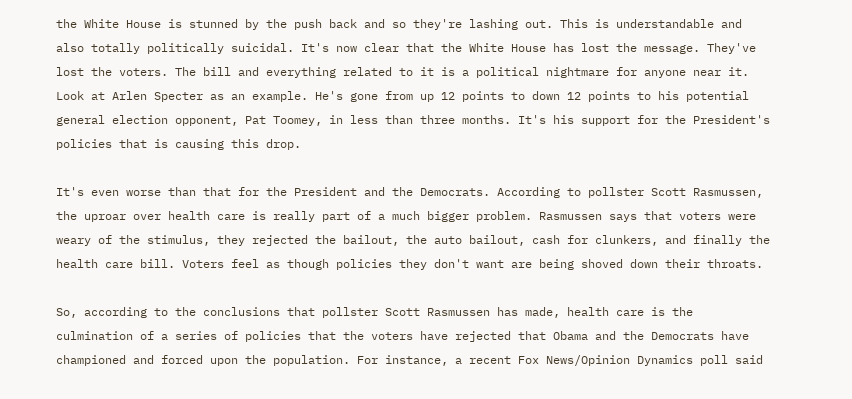the White House is stunned by the push back and so they're lashing out. This is understandable and also totally politically suicidal. It's now clear that the White House has lost the message. They've lost the voters. The bill and everything related to it is a political nightmare for anyone near it. Look at Arlen Specter as an example. He's gone from up 12 points to down 12 points to his potential general election opponent, Pat Toomey, in less than three months. It's his support for the President's policies that is causing this drop.

It's even worse than that for the President and the Democrats. According to pollster Scott Rasmussen, the uproar over health care is really part of a much bigger problem. Rasmussen says that voters were weary of the stimulus, they rejected the bailout, the auto bailout, cash for clunkers, and finally the health care bill. Voters feel as though policies they don't want are being shoved down their throats.

So, according to the conclusions that pollster Scott Rasmussen has made, health care is the culmination of a series of policies that the voters have rejected that Obama and the Democrats have championed and forced upon the population. For instance, a recent Fox News/Opinion Dynamics poll said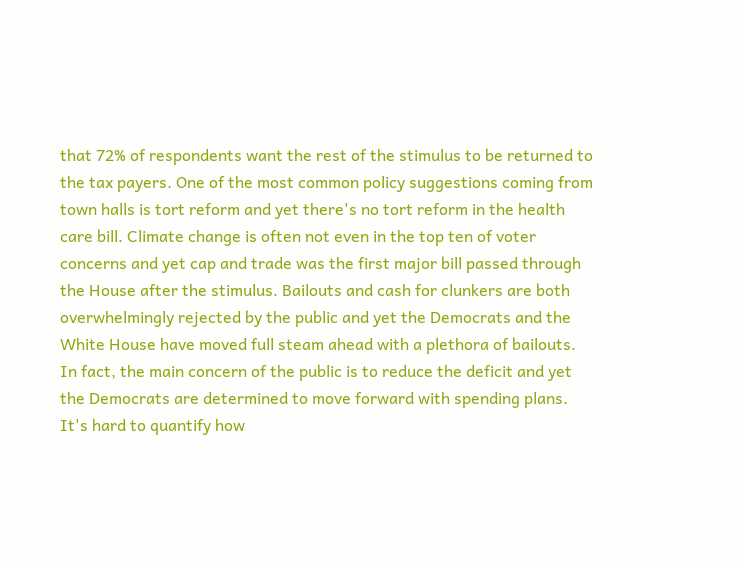that 72% of respondents want the rest of the stimulus to be returned to the tax payers. One of the most common policy suggestions coming from town halls is tort reform and yet there's no tort reform in the health care bill. Climate change is often not even in the top ten of voter concerns and yet cap and trade was the first major bill passed through the House after the stimulus. Bailouts and cash for clunkers are both overwhelmingly rejected by the public and yet the Democrats and the White House have moved full steam ahead with a plethora of bailouts. In fact, the main concern of the public is to reduce the deficit and yet the Democrats are determined to move forward with spending plans. It's hard to quantify how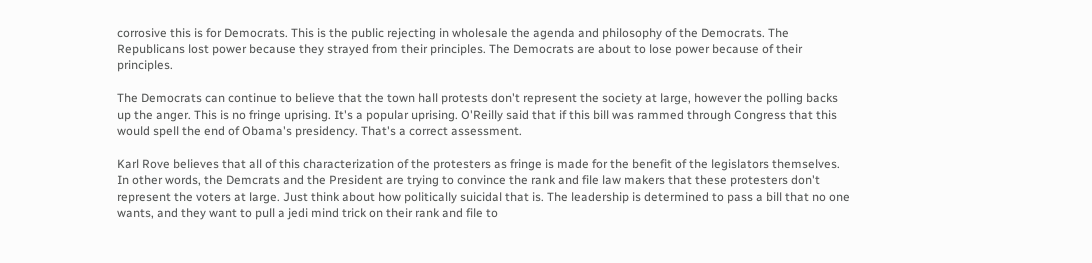corrosive this is for Democrats. This is the public rejecting in wholesale the agenda and philosophy of the Democrats. The Republicans lost power because they strayed from their principles. The Democrats are about to lose power because of their principles.

The Democrats can continue to believe that the town hall protests don't represent the society at large, however the polling backs up the anger. This is no fringe uprising. It's a popular uprising. O'Reilly said that if this bill was rammed through Congress that this would spell the end of Obama's presidency. That's a correct assessment.

Karl Rove believes that all of this characterization of the protesters as fringe is made for the benefit of the legislators themselves. In other words, the Demcrats and the President are trying to convince the rank and file law makers that these protesters don't represent the voters at large. Just think about how politically suicidal that is. The leadership is determined to pass a bill that no one wants, and they want to pull a jedi mind trick on their rank and file to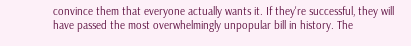convince them that everyone actually wants it. If they're successful, they will have passed the most overwhelmingly unpopular bill in history. The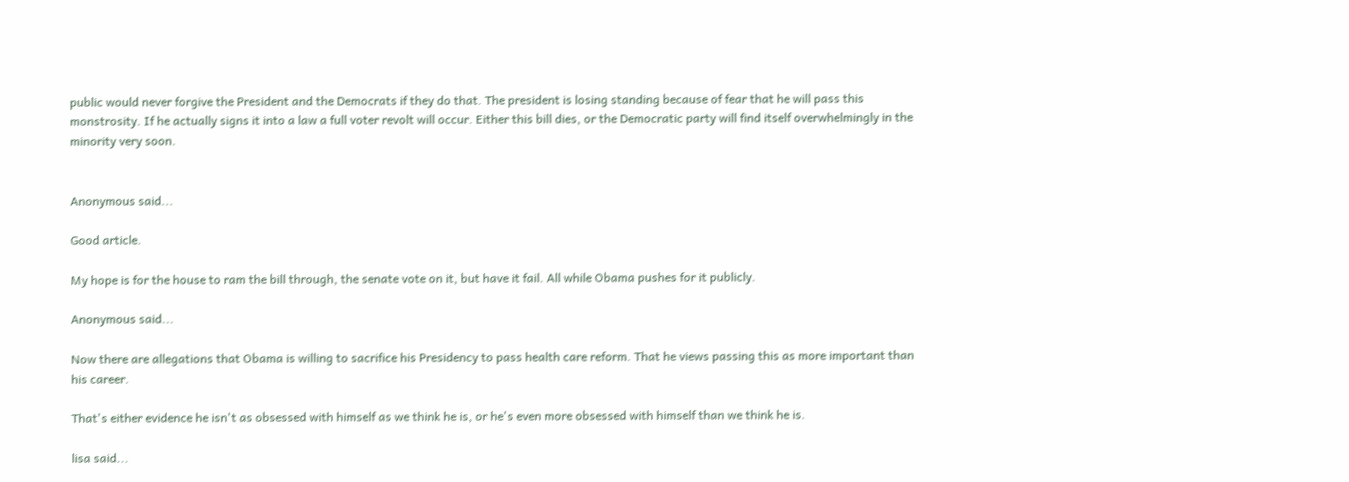public would never forgive the President and the Democrats if they do that. The president is losing standing because of fear that he will pass this monstrosity. If he actually signs it into a law a full voter revolt will occur. Either this bill dies, or the Democratic party will find itself overwhelmingly in the minority very soon.


Anonymous said...

Good article.

My hope is for the house to ram the bill through, the senate vote on it, but have it fail. All while Obama pushes for it publicly.

Anonymous said...

Now there are allegations that Obama is willing to sacrifice his Presidency to pass health care reform. That he views passing this as more important than his career.

That's either evidence he isn't as obsessed with himself as we think he is, or he's even more obsessed with himself than we think he is.

lisa said...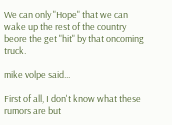We can only "Hope" that we can wake up the rest of the country beore the get "hit" by that oncoming truck.

mike volpe said...

First of all, I don't know what these rumors are but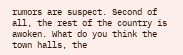rumors are suspect. Second of all, the rest of the country is awoken. What do you think the town halls, the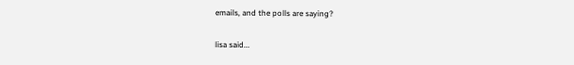emails, and the polls are saying?

lisa said...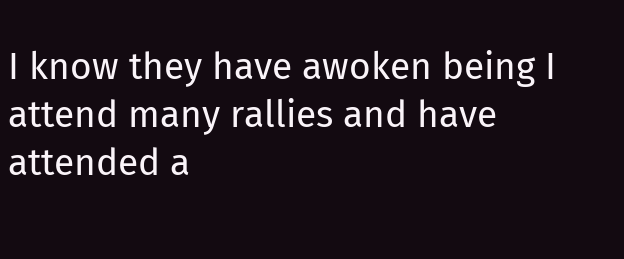I know they have awoken being I attend many rallies and have attended a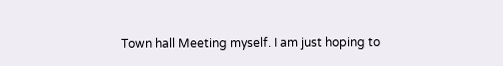Town hall Meeting myself. I am just hoping to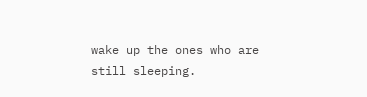wake up the ones who are still sleeping.